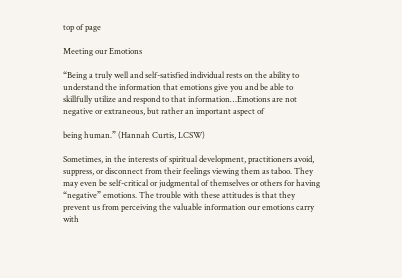top of page

Meeting our Emotions

“Being a truly well and self-satisfied individual rests on the ability to understand the information that emotions give you and be able to skillfully utilize and respond to that information…Emotions are not negative or extraneous, but rather an important aspect of

being human.” (Hannah Curtis, LCSW)

Sometimes, in the interests of spiritual development, practitioners avoid, suppress, or disconnect from their feelings viewing them as taboo. They may even be self-critical or judgmental of themselves or others for having “negative” emotions. The trouble with these attitudes is that they prevent us from perceiving the valuable information our emotions carry with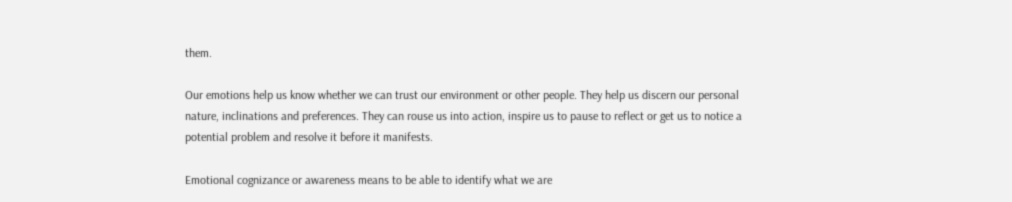them.

Our emotions help us know whether we can trust our environment or other people. They help us discern our personal nature, inclinations and preferences. They can rouse us into action, inspire us to pause to reflect or get us to notice a potential problem and resolve it before it manifests.

Emotional cognizance or awareness means to be able to identify what we are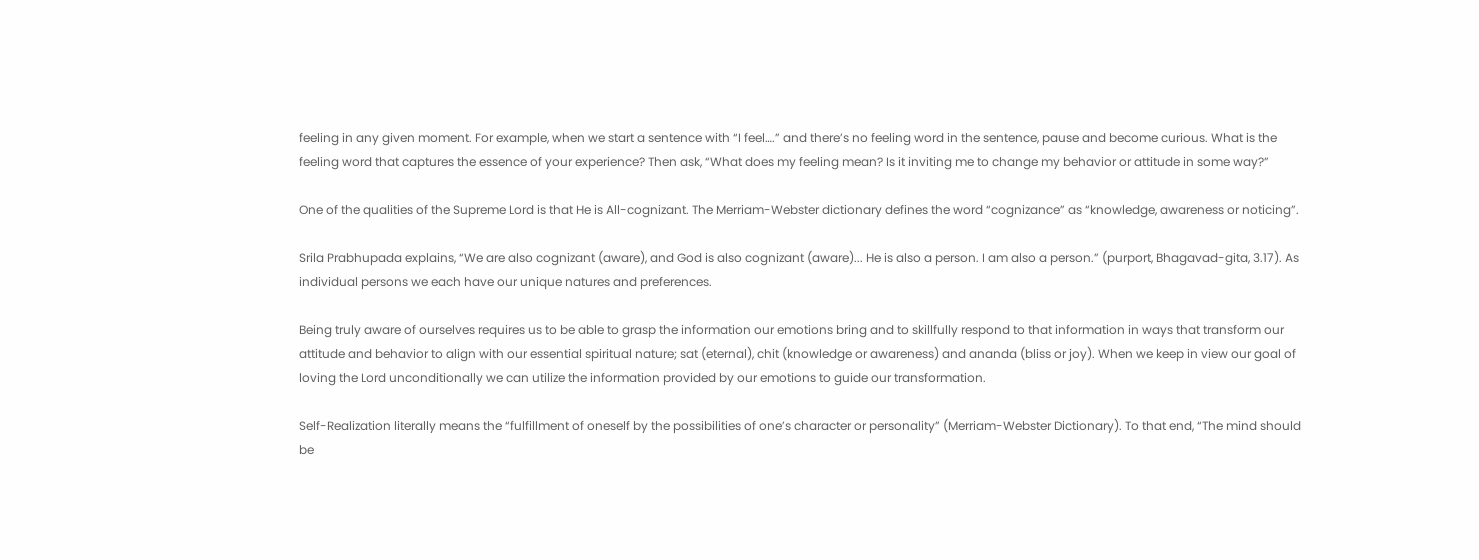feeling in any given moment. For example, when we start a sentence with “I feel….” and there’s no feeling word in the sentence, pause and become curious. What is the feeling word that captures the essence of your experience? Then ask, “What does my feeling mean? Is it inviting me to change my behavior or attitude in some way?”

One of the qualities of the Supreme Lord is that He is All-cognizant. The Merriam-Webster dictionary defines the word “cognizance” as “knowledge, awareness or noticing”.

Srila Prabhupada explains, “We are also cognizant (aware), and God is also cognizant (aware)... He is also a person. I am also a person.” (purport, Bhagavad-gita, 3.17). As individual persons we each have our unique natures and preferences.

Being truly aware of ourselves requires us to be able to grasp the information our emotions bring and to skillfully respond to that information in ways that transform our attitude and behavior to align with our essential spiritual nature; sat (eternal), chit (knowledge or awareness) and ananda (bliss or joy). When we keep in view our goal of loving the Lord unconditionally we can utilize the information provided by our emotions to guide our transformation.

Self-Realization literally means the “fulfillment of oneself by the possibilities of one’s character or personality” (Merriam-Webster Dictionary). To that end, “The mind should be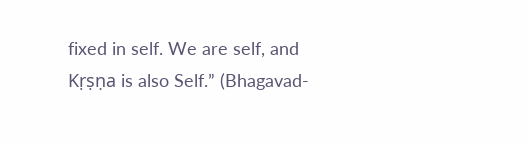fixed in self. We are self, and Kṛṣṇa is also Self.” (Bhagavad-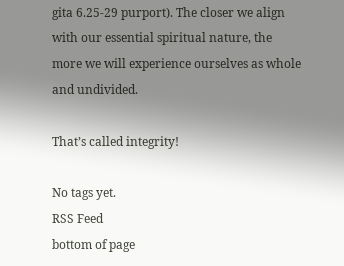gita 6.25-29 purport). The closer we align with our essential spiritual nature, the more we will experience ourselves as whole and undivided.

That’s called integrity!

No tags yet.
RSS Feed
bottom of page